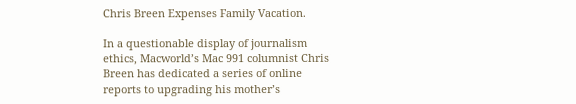Chris Breen Expenses Family Vacation.

In a questionable display of journalism ethics, Macworld’s Mac 991 columnist Chris Breen has dedicated a series of online reports to upgrading his mother’s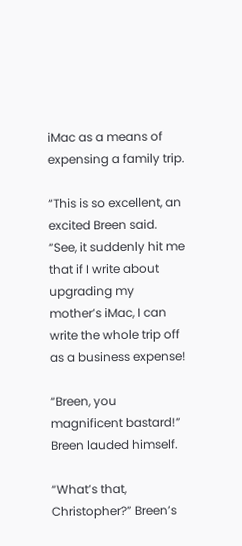iMac as a means of expensing a family trip.

“This is so excellent, an excited Breen said. “See, it suddenly hit me that if I write about upgrading my mother’s iMac, I can write the whole trip off as a business expense!

“Breen, you magnificent bastard!” Breen lauded himself.

“What’s that, Christopher?” Breen’s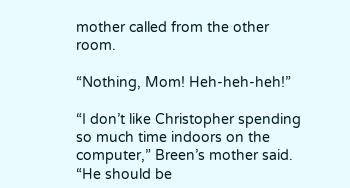mother called from the other room.

“Nothing, Mom! Heh-heh-heh!”

“I don’t like Christopher spending so much time indoors on the computer,” Breen’s mother said. “He should be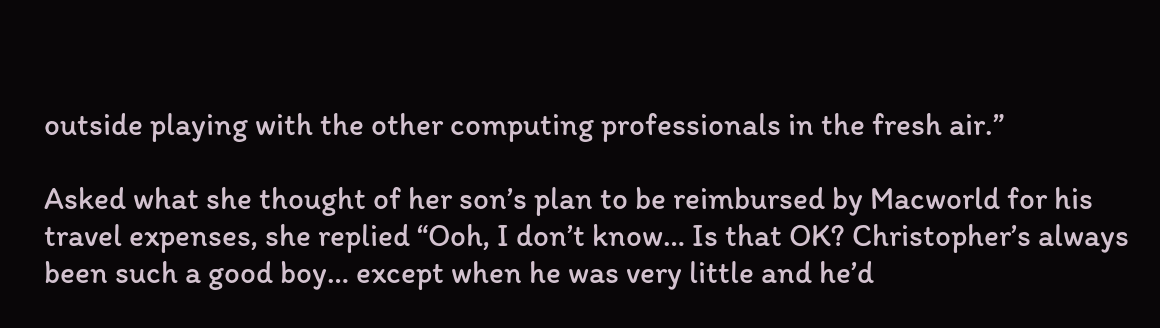outside playing with the other computing professionals in the fresh air.”

Asked what she thought of her son’s plan to be reimbursed by Macworld for his travel expenses, she replied “Ooh, I don’t know… Is that OK? Christopher’s always been such a good boy… except when he was very little and he’d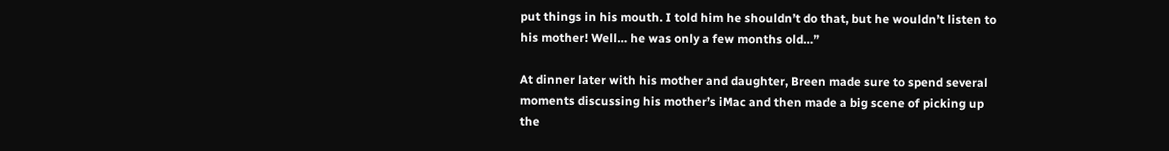put things in his mouth. I told him he shouldn’t do that, but he wouldn’t listen to his mother! Well… he was only a few months old…”

At dinner later with his mother and daughter, Breen made sure to spend several moments discussing his mother’s iMac and then made a big scene of picking up the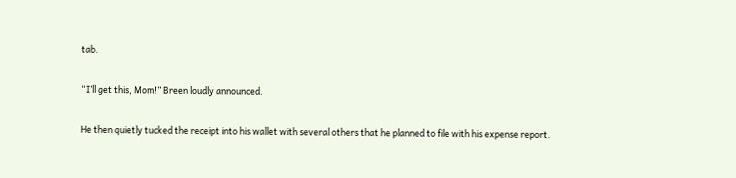tab.

“I’ll get this, Mom!” Breen loudly announced.

He then quietly tucked the receipt into his wallet with several others that he planned to file with his expense report.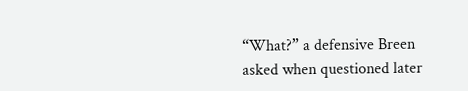“What?” a defensive Breen asked when questioned later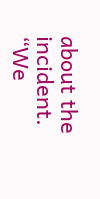about the incident. “We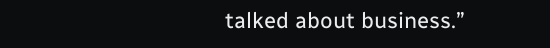talked about business.”